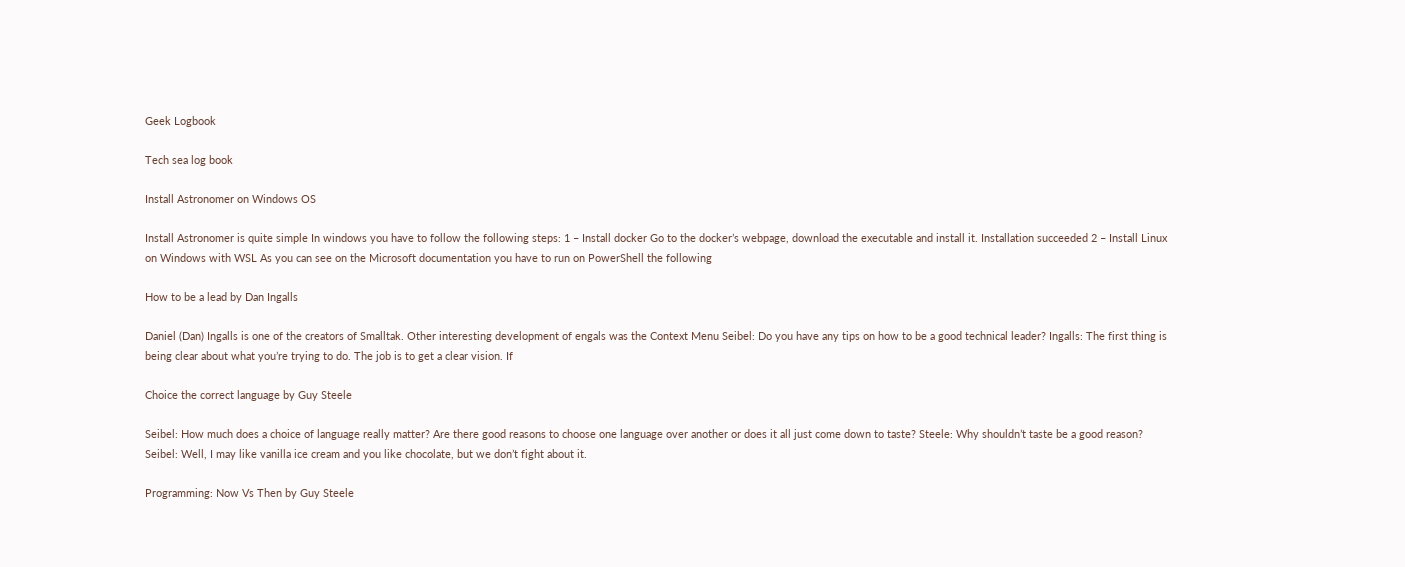Geek Logbook

Tech sea log book

Install Astronomer on Windows OS

Install Astronomer is quite simple In windows you have to follow the following steps: 1 – Install docker Go to the docker’s webpage, download the executable and install it. Installation succeeded 2 – Install Linux on Windows with WSL As you can see on the Microsoft documentation you have to run on PowerShell the following

How to be a lead by Dan Ingalls

Daniel (Dan) Ingalls is one of the creators of Smalltak. Other interesting development of engals was the Context Menu Seibel: Do you have any tips on how to be a good technical leader? Ingalls: The first thing is being clear about what you’re trying to do. The job is to get a clear vision. If

Choice the correct language by Guy Steele

Seibel: How much does a choice of language really matter? Are there good reasons to choose one language over another or does it all just come down to taste? Steele: Why shouldn’t taste be a good reason? Seibel: Well, I may like vanilla ice cream and you like chocolate, but we don’t fight about it.

Programming: Now Vs Then by Guy Steele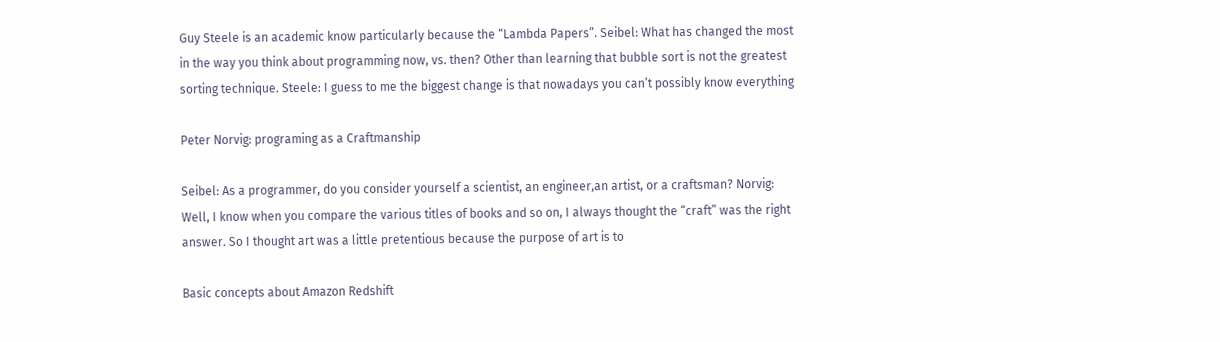Guy Steele is an academic know particularly because the “Lambda Papers”. Seibel: What has changed the most in the way you think about programming now, vs. then? Other than learning that bubble sort is not the greatest sorting technique. Steele: I guess to me the biggest change is that nowadays you can’t possibly know everything

Peter Norvig: programing as a Craftmanship

Seibel: As a programmer, do you consider yourself a scientist, an engineer,an artist, or a craftsman? Norvig: Well, I know when you compare the various titles of books and so on, I always thought the “craft” was the right answer. So I thought art was a little pretentious because the purpose of art is to

Basic concepts about Amazon Redshift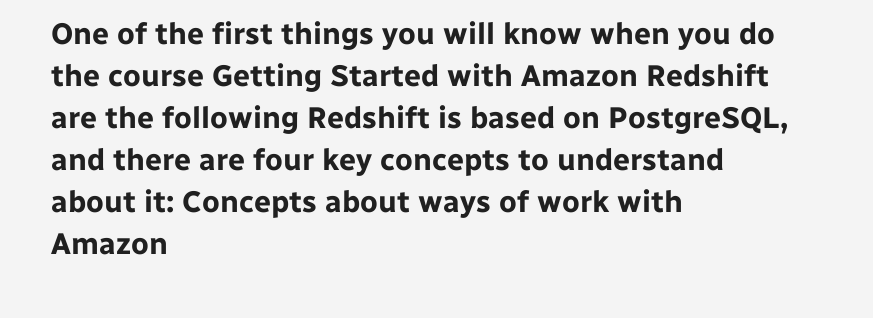One of the first things you will know when you do the course Getting Started with Amazon Redshift are the following Redshift is based on PostgreSQL, and there are four key concepts to understand about it: Concepts about ways of work with Amazon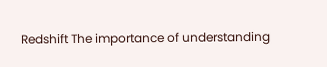Redshift The importance of understanding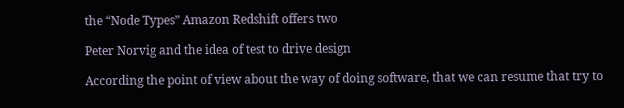the “Node Types” Amazon Redshift offers two

Peter Norvig and the idea of test to drive design

According the point of view about the way of doing software, that we can resume that try to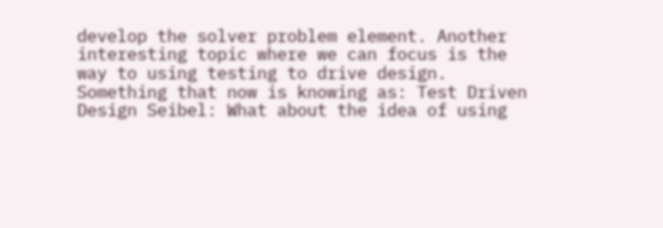develop the solver problem element. Another interesting topic where we can focus is the way to using testing to drive design. Something that now is knowing as: Test Driven Design Seibel: What about the idea of using